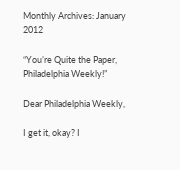Monthly Archives: January 2012

“You’re Quite the Paper, Philadelphia Weekly!”

Dear Philadelphia Weekly,

I get it, okay? I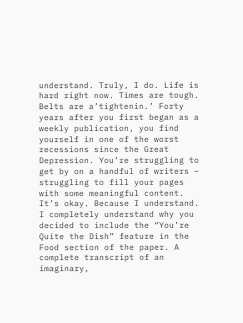understand. Truly, I do. Life is hard right now. Times are tough. Belts are a’tightenin.’ Forty years after you first began as a weekly publication, you find yourself in one of the worst recessions since the Great Depression. You’re struggling to get by on a handful of writers – struggling to fill your pages with some meaningful content. It’s okay. Because I understand. I completely understand why you decided to include the “You’re Quite the Dish” feature in the Food section of the paper. A complete transcript of an imaginary,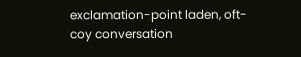exclamation-point laden, oft-coy conversation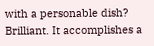with a personable dish? Brilliant. It accomplishes a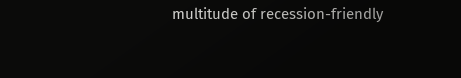multitude of recession-friendly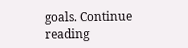goals. Continue reading